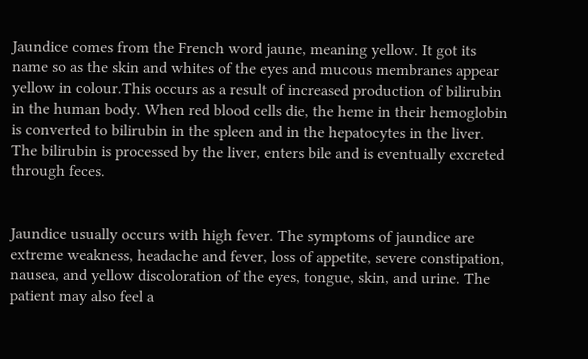Jaundice comes from the French word jaune, meaning yellow. It got its name so as the skin and whites of the eyes and mucous membranes appear yellow in colour.This occurs as a result of increased production of bilirubin in the human body. When red blood cells die, the heme in their hemoglobin is converted to bilirubin in the spleen and in the hepatocytes in the liver. The bilirubin is processed by the liver, enters bile and is eventually excreted through feces.


Jaundice usually occurs with high fever. The symptoms of jaundice are extreme weakness, headache and fever, loss of appetite, severe constipation, nausea, and yellow discoloration of the eyes, tongue, skin, and urine. The patient may also feel a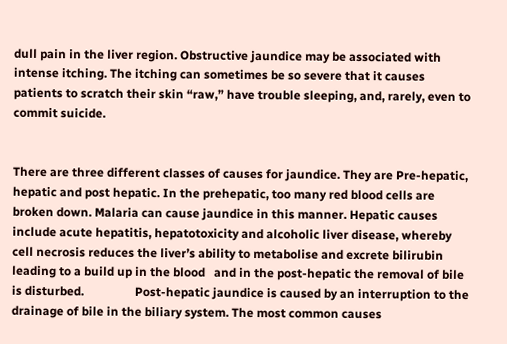dull pain in the liver region. Obstructive jaundice may be associated with intense itching. The itching can sometimes be so severe that it causes patients to scratch their skin “raw,” have trouble sleeping, and, rarely, even to commit suicide.


There are three different classes of causes for jaundice. They are Pre-hepatic, hepatic and post hepatic. In the prehepatic, too many red blood cells are broken down. Malaria can cause jaundice in this manner. Hepatic causes include acute hepatitis, hepatotoxicity and alcoholic liver disease, whereby cell necrosis reduces the liver’s ability to metabolise and excrete bilirubin leading to a build up in the blood   and in the post-hepatic the removal of bile is disturbed.                 Post-hepatic jaundice is caused by an interruption to the drainage of bile in the biliary system. The most common causes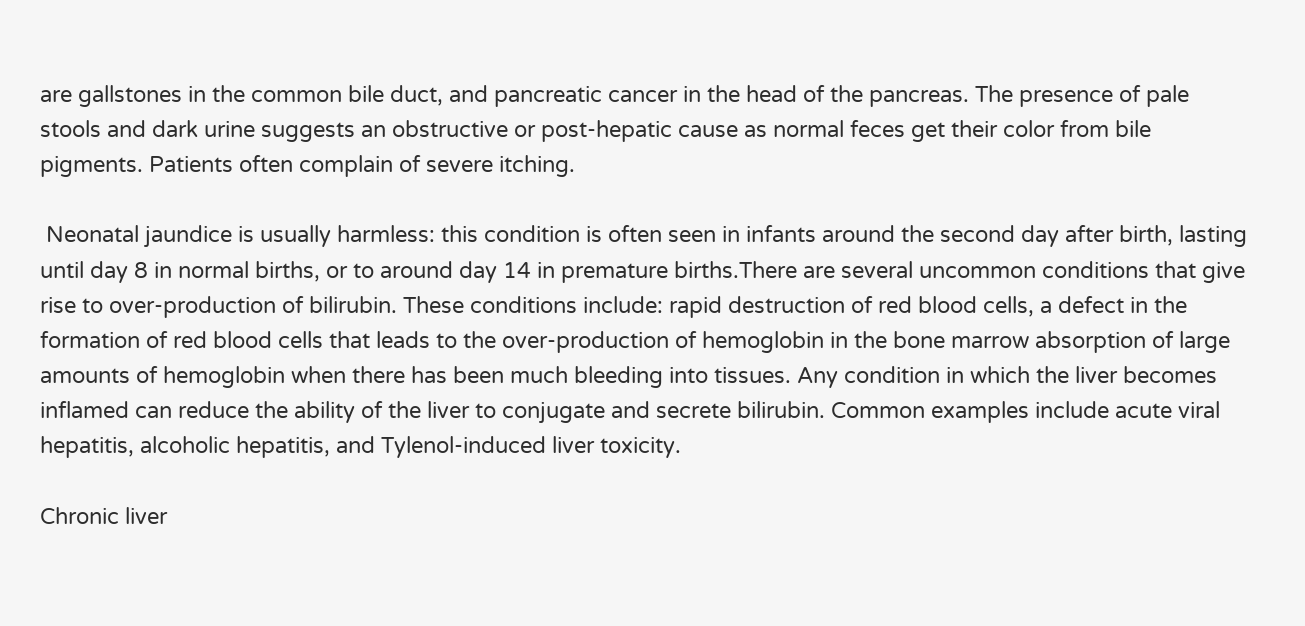are gallstones in the common bile duct, and pancreatic cancer in the head of the pancreas. The presence of pale stools and dark urine suggests an obstructive or post-hepatic cause as normal feces get their color from bile pigments. Patients often complain of severe itching.

 Neonatal jaundice is usually harmless: this condition is often seen in infants around the second day after birth, lasting until day 8 in normal births, or to around day 14 in premature births.There are several uncommon conditions that give rise to over-production of bilirubin. These conditions include: rapid destruction of red blood cells, a defect in the formation of red blood cells that leads to the over-production of hemoglobin in the bone marrow absorption of large amounts of hemoglobin when there has been much bleeding into tissues. Any condition in which the liver becomes inflamed can reduce the ability of the liver to conjugate and secrete bilirubin. Common examples include acute viral hepatitis, alcoholic hepatitis, and Tylenol-induced liver toxicity.

Chronic liver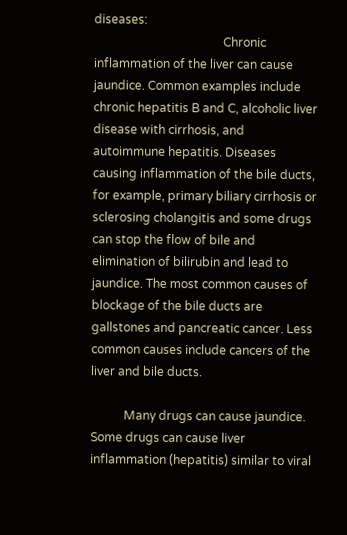diseases:
                                           Chronic inflammation of the liver can cause jaundice. Common examples include chronic hepatitis B and C, alcoholic liver disease with cirrhosis, and autoimmune hepatitis. Diseases causing inflammation of the bile ducts, for example, primary biliary cirrhosis or sclerosing cholangitis and some drugs can stop the flow of bile and elimination of bilirubin and lead to jaundice. The most common causes of blockage of the bile ducts are gallstones and pancreatic cancer. Less common causes include cancers of the liver and bile ducts.

           Many drugs can cause jaundice. Some drugs can cause liver inflammation (hepatitis) similar to viral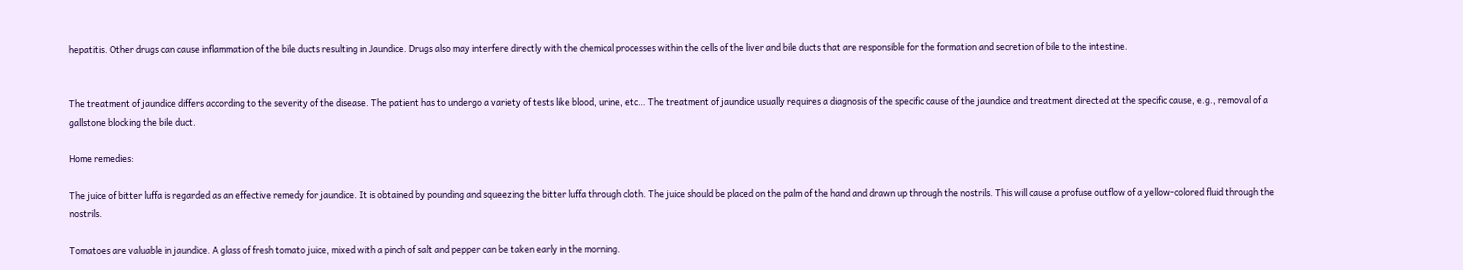hepatitis. Other drugs can cause inflammation of the bile ducts resulting in Jaundice. Drugs also may interfere directly with the chemical processes within the cells of the liver and bile ducts that are responsible for the formation and secretion of bile to the intestine.


The treatment of jaundice differs according to the severity of the disease. The patient has to undergo a variety of tests like blood, urine, etc… The treatment of jaundice usually requires a diagnosis of the specific cause of the jaundice and treatment directed at the specific cause, e.g., removal of a gallstone blocking the bile duct.

Home remedies:

The juice of bitter luffa is regarded as an effective remedy for jaundice. It is obtained by pounding and squeezing the bitter luffa through cloth. The juice should be placed on the palm of the hand and drawn up through the nostrils. This will cause a profuse outflow of a yellow-colored fluid through the nostrils.

Tomatoes are valuable in jaundice. A glass of fresh tomato juice, mixed with a pinch of salt and pepper can be taken early in the morning.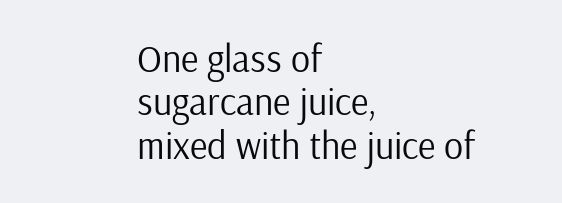One glass of sugarcane juice, mixed with the juice of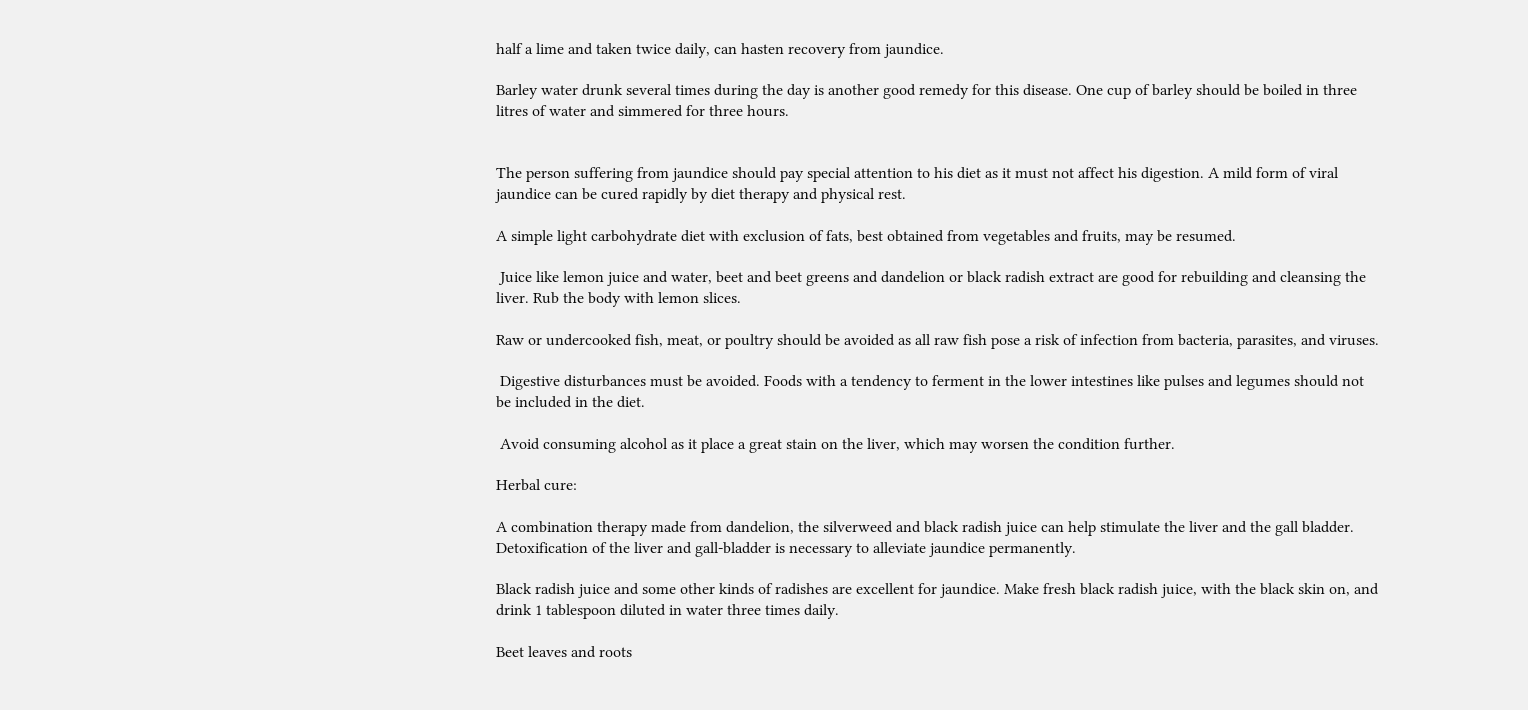half a lime and taken twice daily, can hasten recovery from jaundice.

Barley water drunk several times during the day is another good remedy for this disease. One cup of barley should be boiled in three litres of water and simmered for three hours.


The person suffering from jaundice should pay special attention to his diet as it must not affect his digestion. A mild form of viral jaundice can be cured rapidly by diet therapy and physical rest.

A simple light carbohydrate diet with exclusion of fats, best obtained from vegetables and fruits, may be resumed.

 Juice like lemon juice and water, beet and beet greens and dandelion or black radish extract are good for rebuilding and cleansing the liver. Rub the body with lemon slices.

Raw or undercooked fish, meat, or poultry should be avoided as all raw fish pose a risk of infection from bacteria, parasites, and viruses.

 Digestive disturbances must be avoided. Foods with a tendency to ferment in the lower intestines like pulses and legumes should not be included in the diet.

 Avoid consuming alcohol as it place a great stain on the liver, which may worsen the condition further.

Herbal cure:

A combination therapy made from dandelion, the silverweed and black radish juice can help stimulate the liver and the gall bladder.  Detoxification of the liver and gall-bladder is necessary to alleviate jaundice permanently.

Black radish juice and some other kinds of radishes are excellent for jaundice. Make fresh black radish juice, with the black skin on, and drink 1 tablespoon diluted in water three times daily.

Beet leaves and roots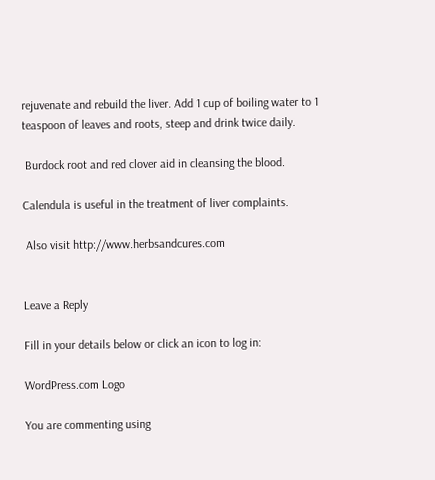rejuvenate and rebuild the liver. Add 1 cup of boiling water to 1 teaspoon of leaves and roots, steep and drink twice daily.

 Burdock root and red clover aid in cleansing the blood.

Calendula is useful in the treatment of liver complaints.

 Also visit http://www.herbsandcures.com


Leave a Reply

Fill in your details below or click an icon to log in:

WordPress.com Logo

You are commenting using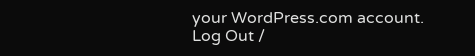your WordPress.com account. Log Out /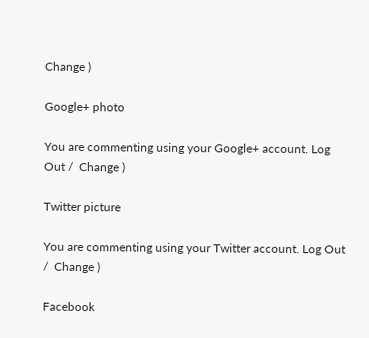Change )

Google+ photo

You are commenting using your Google+ account. Log Out /  Change )

Twitter picture

You are commenting using your Twitter account. Log Out /  Change )

Facebook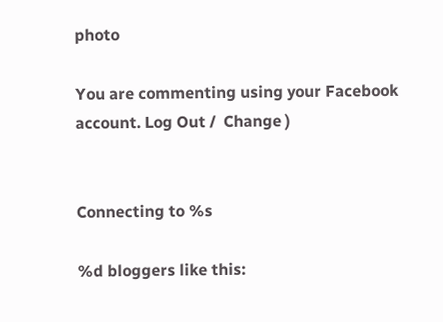photo

You are commenting using your Facebook account. Log Out /  Change )


Connecting to %s

%d bloggers like this: